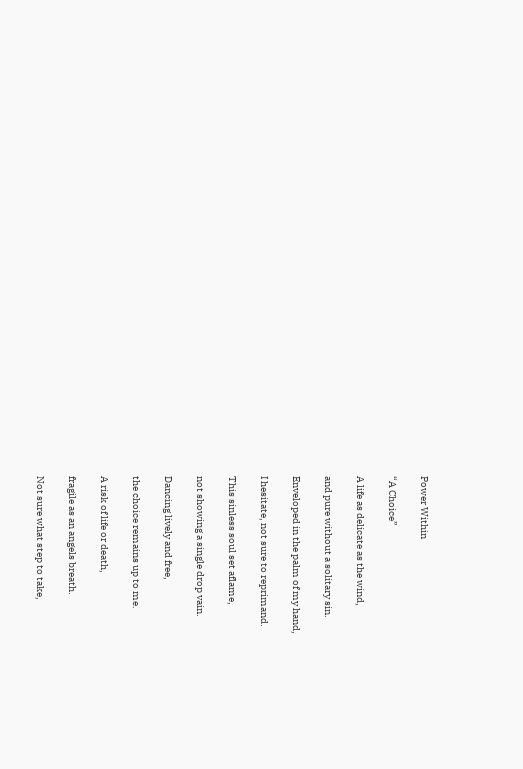Power Within

“A Choice”

A life as delicate as the wind,

and pure without a solitary sin.

Enveloped in the palm of my hand,

I hesitate, not sure to reprimand.

This sinless soul set aflame,

not showing a single drop vain.

Dancing lively and free,

the choice remains up to me.

A risk of life or death,

fragile as an angels breath.

Not sure what step to take,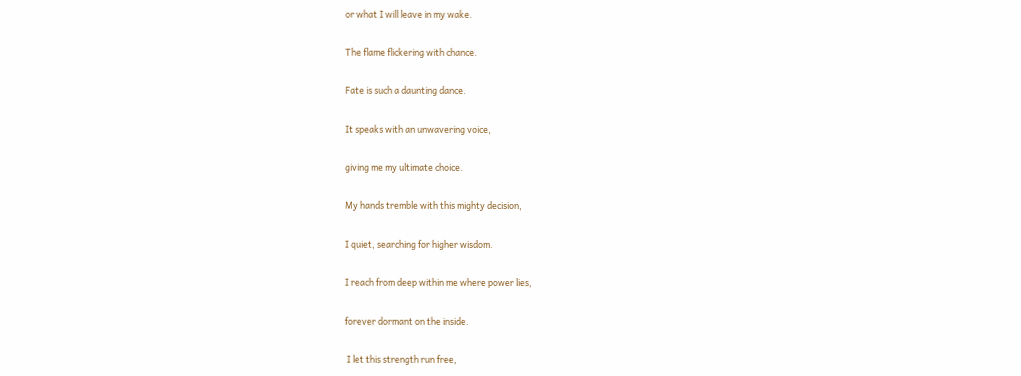or what I will leave in my wake.

The flame flickering with chance.

Fate is such a daunting dance.

It speaks with an unwavering voice,

giving me my ultimate choice.

My hands tremble with this mighty decision,

I quiet, searching for higher wisdom.

I reach from deep within me where power lies,

forever dormant on the inside.

 I let this strength run free,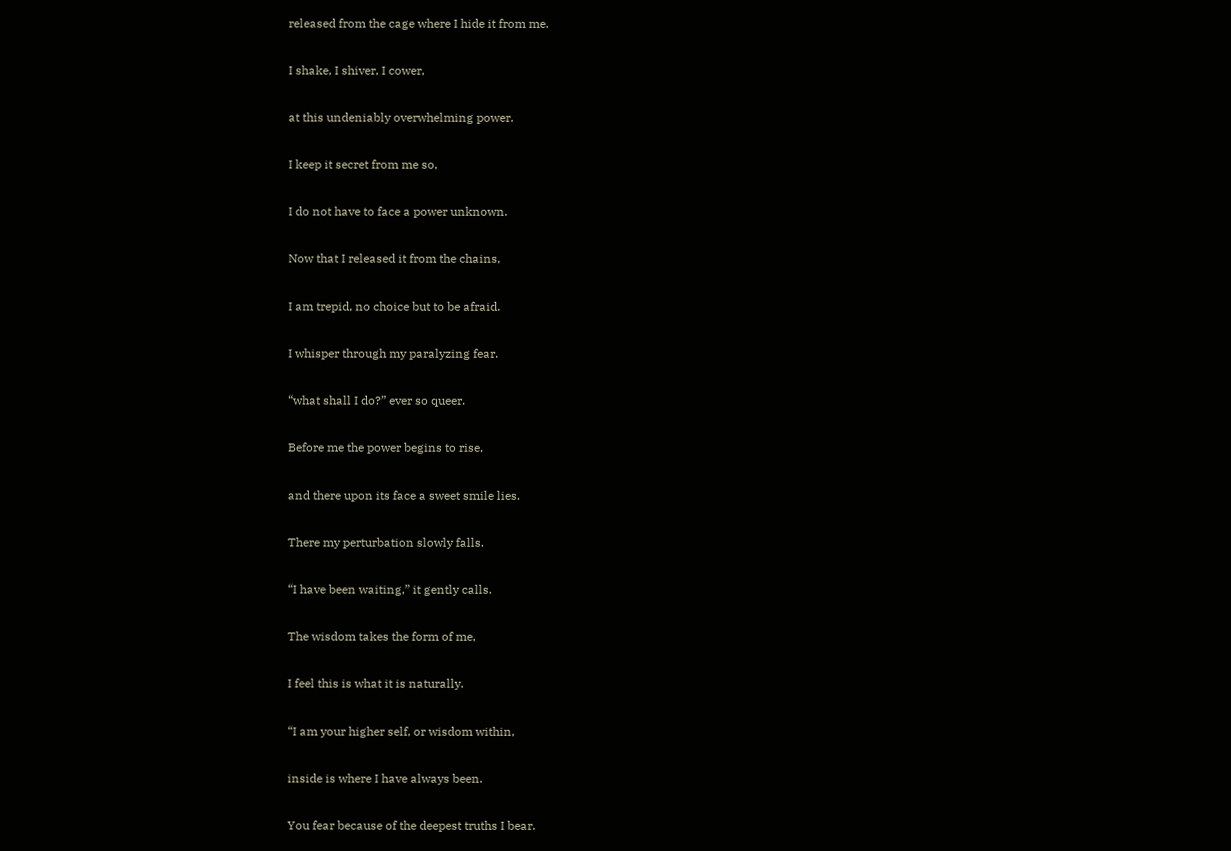released from the cage where I hide it from me.

I shake, I shiver, I cower,

at this undeniably overwhelming power.

I keep it secret from me so,

I do not have to face a power unknown.

Now that I released it from the chains,

I am trepid, no choice but to be afraid.

I whisper through my paralyzing fear.

“what shall I do?” ever so queer.

Before me the power begins to rise,

and there upon its face a sweet smile lies.

There my perturbation slowly falls.

“I have been waiting,” it gently calls.

The wisdom takes the form of me,

I feel this is what it is naturally.

“I am your higher self, or wisdom within,

inside is where I have always been.

You fear because of the deepest truths I bear.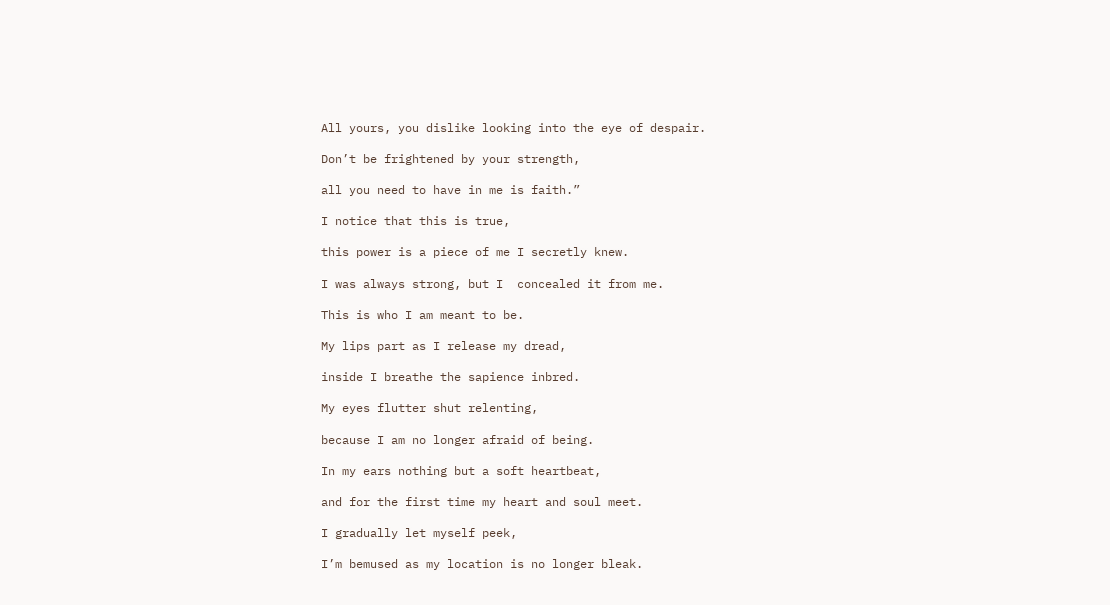All yours, you dislike looking into the eye of despair.

Don’t be frightened by your strength,

all you need to have in me is faith.”

I notice that this is true,

this power is a piece of me I secretly knew.

I was always strong, but I  concealed it from me.

This is who I am meant to be.

My lips part as I release my dread,

inside I breathe the sapience inbred.

My eyes flutter shut relenting,

because I am no longer afraid of being.

In my ears nothing but a soft heartbeat,

and for the first time my heart and soul meet.

I gradually let myself peek,

I’m bemused as my location is no longer bleak.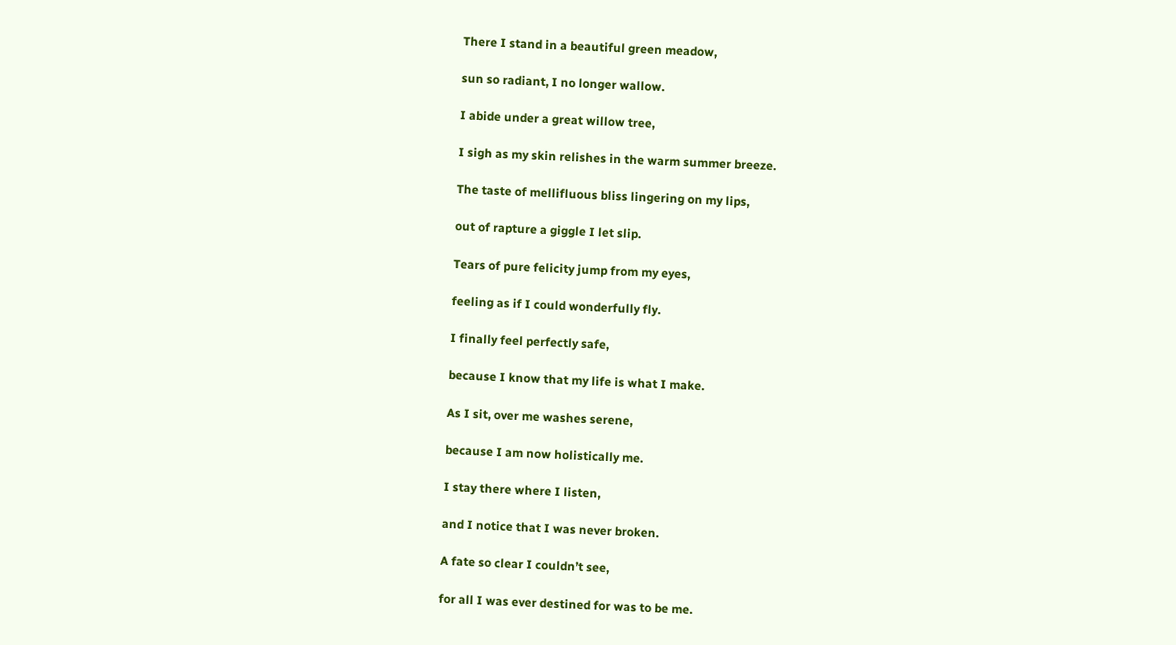There I stand in a beautiful green meadow,

sun so radiant, I no longer wallow.

I abide under a great willow tree,

I sigh as my skin relishes in the warm summer breeze.

The taste of mellifluous bliss lingering on my lips,

out of rapture a giggle I let slip.

Tears of pure felicity jump from my eyes,

feeling as if I could wonderfully fly.

I finally feel perfectly safe,

because I know that my life is what I make.

As I sit, over me washes serene,

because I am now holistically me.

I stay there where I listen,

and I notice that I was never broken.

A fate so clear I couldn’t see,

for all I was ever destined for was to be me.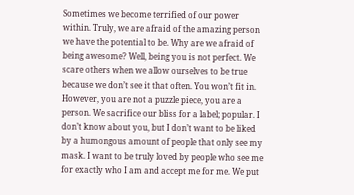Sometimes we become terrified of our power within. Truly, we are afraid of the amazing person we have the potential to be. Why are we afraid of being awesome? Well, being you is not perfect. We scare others when we allow ourselves to be true because we don’t see it that often. You won’t fit in. However, you are not a puzzle piece, you are a person. We sacrifice our bliss for a label; popular. I don’t know about you, but I don’t want to be liked by a humongous amount of people that only see my mask. I want to be truly loved by people who see me for exactly who I am and accept me for me. We put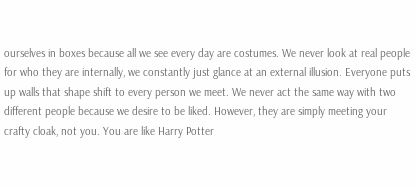ourselves in boxes because all we see every day are costumes. We never look at real people for who they are internally, we constantly just glance at an external illusion. Everyone puts up walls that shape shift to every person we meet. We never act the same way with two different people because we desire to be liked. However, they are simply meeting your crafty cloak, not you. You are like Harry Potter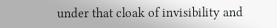under that cloak of invisibility and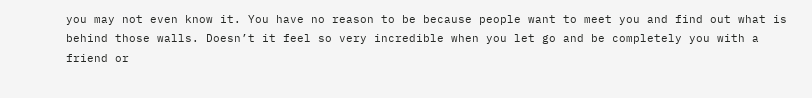you may not even know it. You have no reason to be because people want to meet you and find out what is behind those walls. Doesn’t it feel so very incredible when you let go and be completely you with a friend or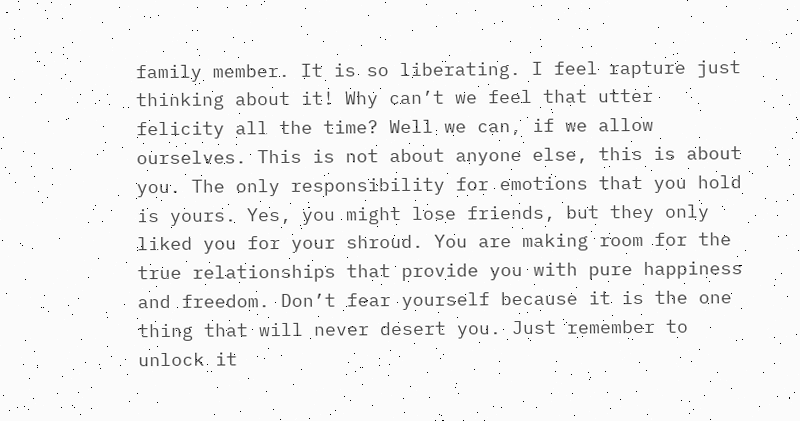family member. It is so liberating. I feel rapture just thinking about it! Why can’t we feel that utter felicity all the time? Well we can, if we allow ourselves. This is not about anyone else, this is about you. The only responsibility for emotions that you hold is yours. Yes, you might lose friends, but they only liked you for your shroud. You are making room for the true relationships that provide you with pure happiness and freedom. Don’t fear yourself because it is the one thing that will never desert you. Just remember to unlock it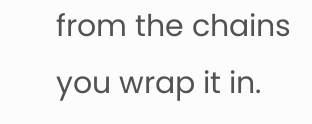from the chains you wrap it in.